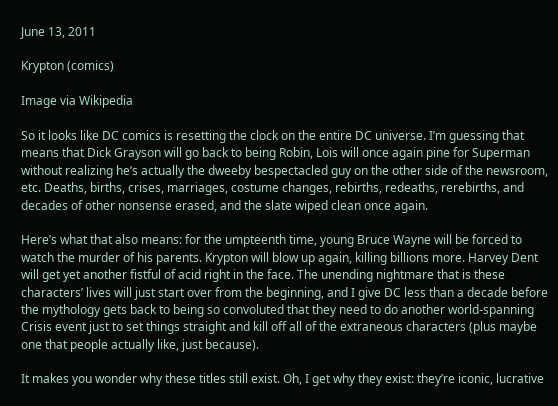June 13, 2011

Krypton (comics)

Image via Wikipedia

So it looks like DC comics is resetting the clock on the entire DC universe. I’m guessing that means that Dick Grayson will go back to being Robin, Lois will once again pine for Superman without realizing he’s actually the dweeby bespectacled guy on the other side of the newsroom, etc. Deaths, births, crises, marriages, costume changes, rebirths, redeaths, rerebirths, and decades of other nonsense erased, and the slate wiped clean once again.

Here’s what that also means: for the umpteenth time, young Bruce Wayne will be forced to watch the murder of his parents. Krypton will blow up again, killing billions more. Harvey Dent will get yet another fistful of acid right in the face. The unending nightmare that is these characters’ lives will just start over from the beginning, and I give DC less than a decade before the mythology gets back to being so convoluted that they need to do another world-spanning Crisis event just to set things straight and kill off all of the extraneous characters (plus maybe one that people actually like, just because).

It makes you wonder why these titles still exist. Oh, I get why they exist: they’re iconic, lucrative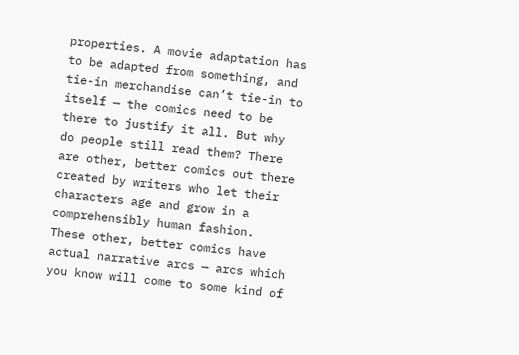properties. A movie adaptation has to be adapted from something, and tie-in merchandise can’t tie-in to itself — the comics need to be there to justify it all. But why do people still read them? There are other, better comics out there created by writers who let their characters age and grow in a comprehensibly human fashion. These other, better comics have actual narrative arcs — arcs which you know will come to some kind of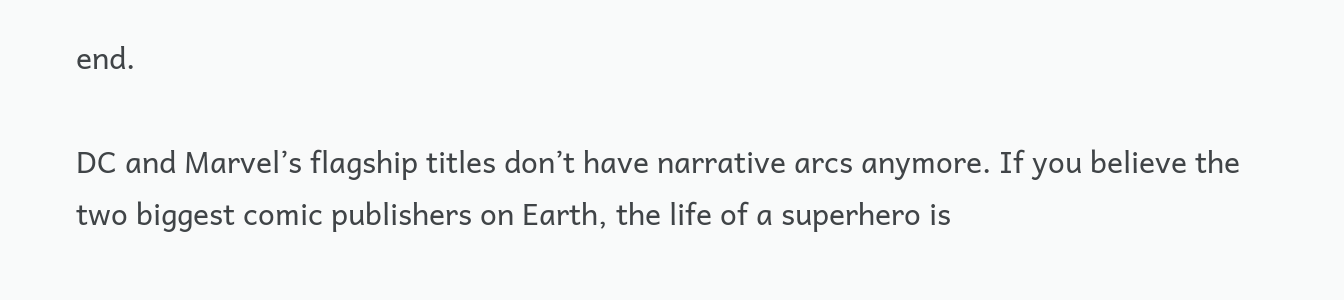end.

DC and Marvel’s flagship titles don’t have narrative arcs anymore. If you believe the two biggest comic publishers on Earth, the life of a superhero is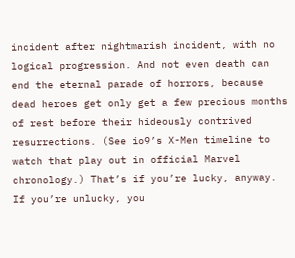incident after nightmarish incident, with no logical progression. And not even death can end the eternal parade of horrors, because dead heroes get only get a few precious months of rest before their hideously contrived resurrections. (See io9’s X-Men timeline to watch that play out in official Marvel chronology.) That’s if you’re lucky, anyway. If you’re unlucky, you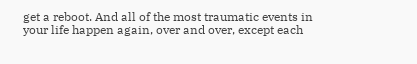get a reboot. And all of the most traumatic events in your life happen again, over and over, except each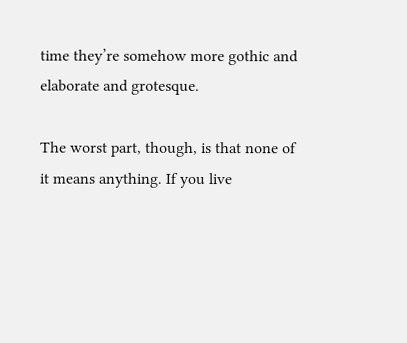time they’re somehow more gothic and elaborate and grotesque.

The worst part, though, is that none of it means anything. If you live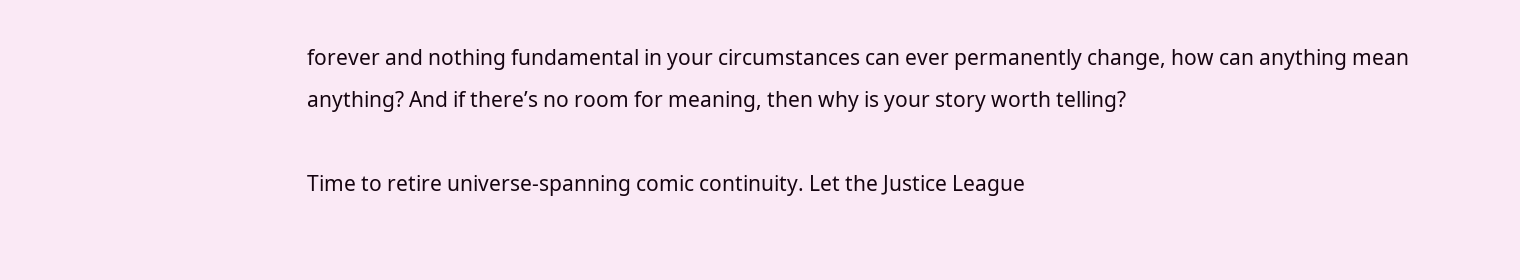forever and nothing fundamental in your circumstances can ever permanently change, how can anything mean anything? And if there’s no room for meaning, then why is your story worth telling?

Time to retire universe-spanning comic continuity. Let the Justice League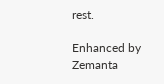rest.

Enhanced by Zemanta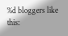%d bloggers like this: